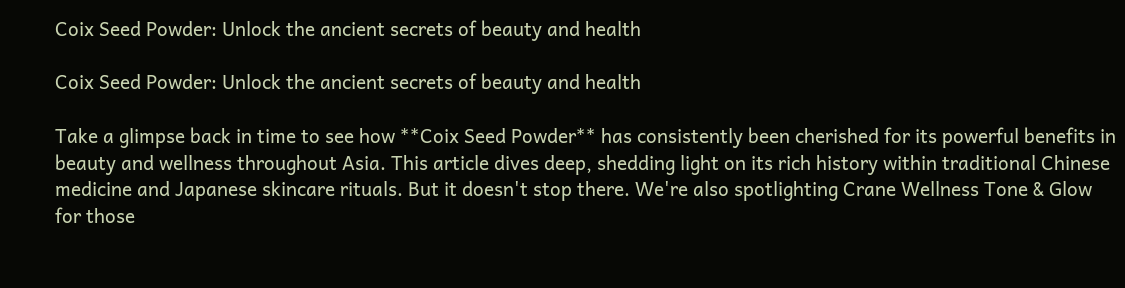Coix Seed Powder: Unlock the ancient secrets of beauty and health

Coix Seed Powder: Unlock the ancient secrets of beauty and health

Take a glimpse back in time to see how **Coix Seed Powder** has consistently been cherished for its powerful benefits in beauty and wellness throughout Asia. This article dives deep, shedding light on its rich history within traditional Chinese medicine and Japanese skincare rituals. But it doesn't stop there. We're also spotlighting Crane Wellness Tone & Glow for those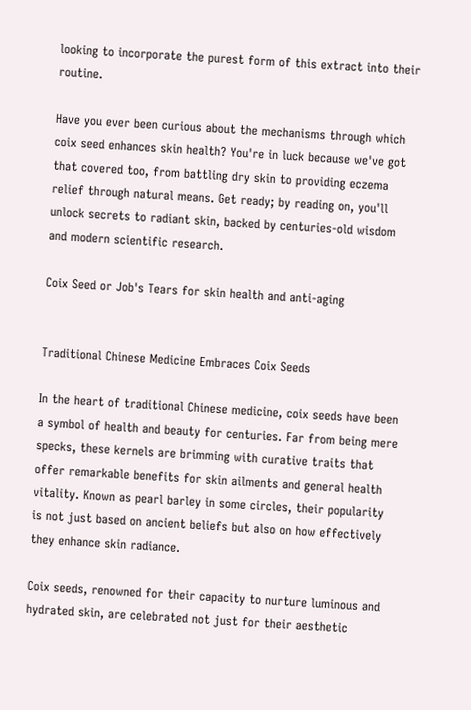looking to incorporate the purest form of this extract into their routine.

Have you ever been curious about the mechanisms through which coix seed enhances skin health? You're in luck because we've got that covered too, from battling dry skin to providing eczema relief through natural means. Get ready; by reading on, you'll unlock secrets to radiant skin, backed by centuries-old wisdom and modern scientific research.

Coix Seed or Job's Tears for skin health and anti-aging


Traditional Chinese Medicine Embraces Coix Seeds

In the heart of traditional Chinese medicine, coix seeds have been a symbol of health and beauty for centuries. Far from being mere specks, these kernels are brimming with curative traits that offer remarkable benefits for skin ailments and general health vitality. Known as pearl barley in some circles, their popularity is not just based on ancient beliefs but also on how effectively they enhance skin radiance.

Coix seeds, renowned for their capacity to nurture luminous and hydrated skin, are celebrated not just for their aesthetic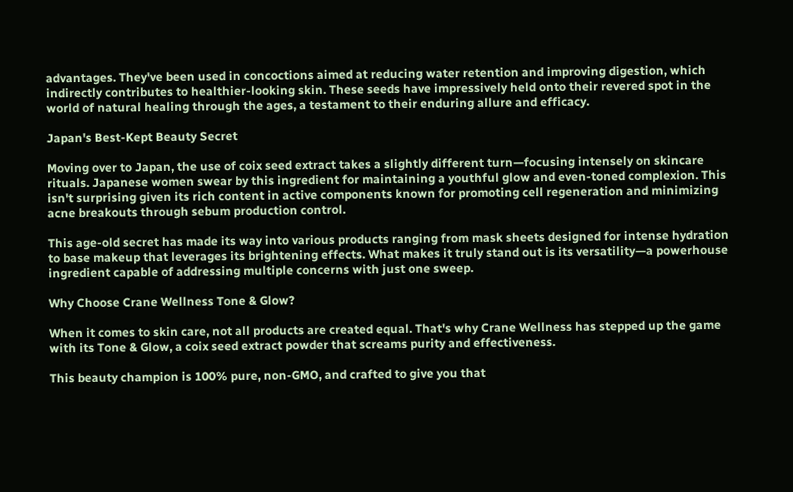advantages. They've been used in concoctions aimed at reducing water retention and improving digestion, which indirectly contributes to healthier-looking skin. These seeds have impressively held onto their revered spot in the world of natural healing through the ages, a testament to their enduring allure and efficacy.

Japan's Best-Kept Beauty Secret

Moving over to Japan, the use of coix seed extract takes a slightly different turn—focusing intensely on skincare rituals. Japanese women swear by this ingredient for maintaining a youthful glow and even-toned complexion. This isn't surprising given its rich content in active components known for promoting cell regeneration and minimizing acne breakouts through sebum production control.

This age-old secret has made its way into various products ranging from mask sheets designed for intense hydration to base makeup that leverages its brightening effects. What makes it truly stand out is its versatility—a powerhouse ingredient capable of addressing multiple concerns with just one sweep.

Why Choose Crane Wellness Tone & Glow?

When it comes to skin care, not all products are created equal. That's why Crane Wellness has stepped up the game with its Tone & Glow, a coix seed extract powder that screams purity and effectiveness.

This beauty champion is 100% pure, non-GMO, and crafted to give you that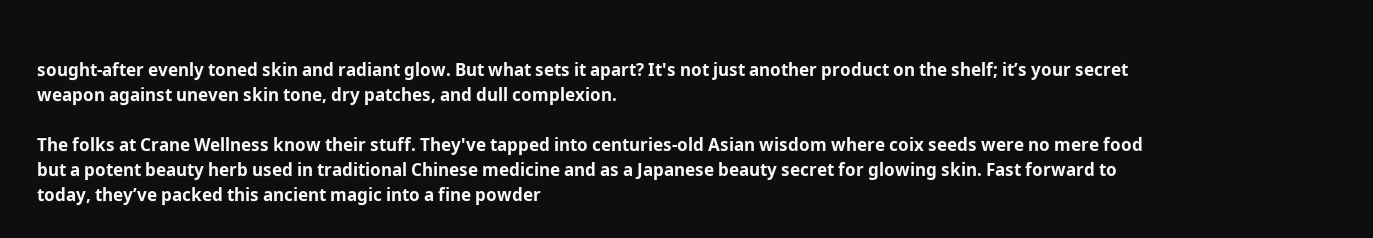sought-after evenly toned skin and radiant glow. But what sets it apart? It's not just another product on the shelf; it’s your secret weapon against uneven skin tone, dry patches, and dull complexion.

The folks at Crane Wellness know their stuff. They've tapped into centuries-old Asian wisdom where coix seeds were no mere food but a potent beauty herb used in traditional Chinese medicine and as a Japanese beauty secret for glowing skin. Fast forward to today, they’ve packed this ancient magic into a fine powder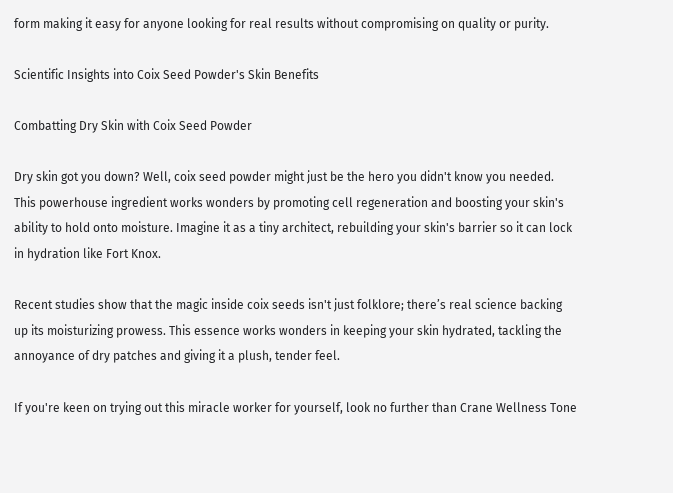form making it easy for anyone looking for real results without compromising on quality or purity.

Scientific Insights into Coix Seed Powder's Skin Benefits

Combatting Dry Skin with Coix Seed Powder

Dry skin got you down? Well, coix seed powder might just be the hero you didn't know you needed. This powerhouse ingredient works wonders by promoting cell regeneration and boosting your skin's ability to hold onto moisture. Imagine it as a tiny architect, rebuilding your skin's barrier so it can lock in hydration like Fort Knox.

Recent studies show that the magic inside coix seeds isn't just folklore; there’s real science backing up its moisturizing prowess. This essence works wonders in keeping your skin hydrated, tackling the annoyance of dry patches and giving it a plush, tender feel.

If you're keen on trying out this miracle worker for yourself, look no further than Crane Wellness Tone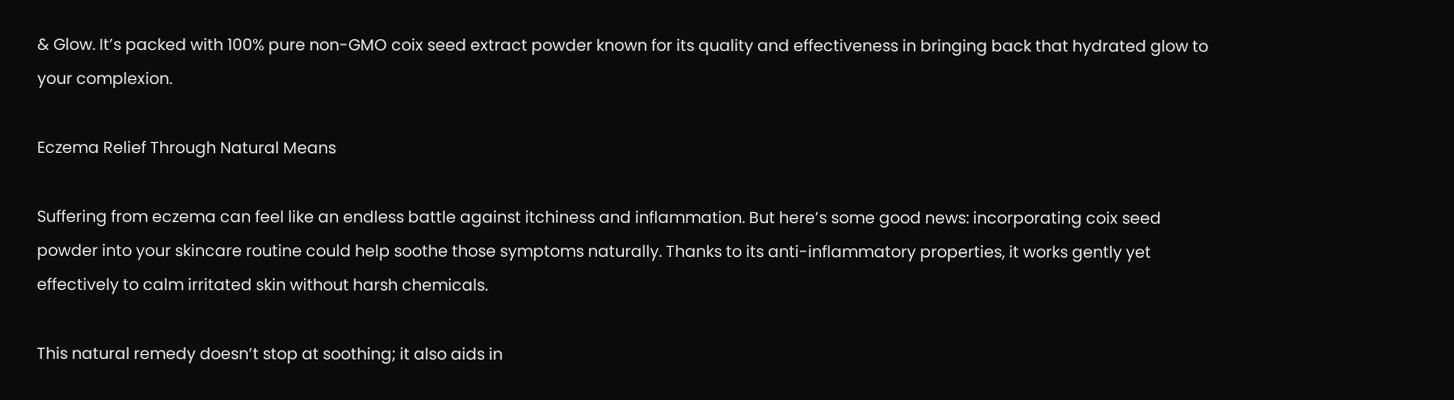& Glow. It’s packed with 100% pure non-GMO coix seed extract powder known for its quality and effectiveness in bringing back that hydrated glow to your complexion.

Eczema Relief Through Natural Means

Suffering from eczema can feel like an endless battle against itchiness and inflammation. But here’s some good news: incorporating coix seed powder into your skincare routine could help soothe those symptoms naturally. Thanks to its anti-inflammatory properties, it works gently yet effectively to calm irritated skin without harsh chemicals.

This natural remedy doesn’t stop at soothing; it also aids in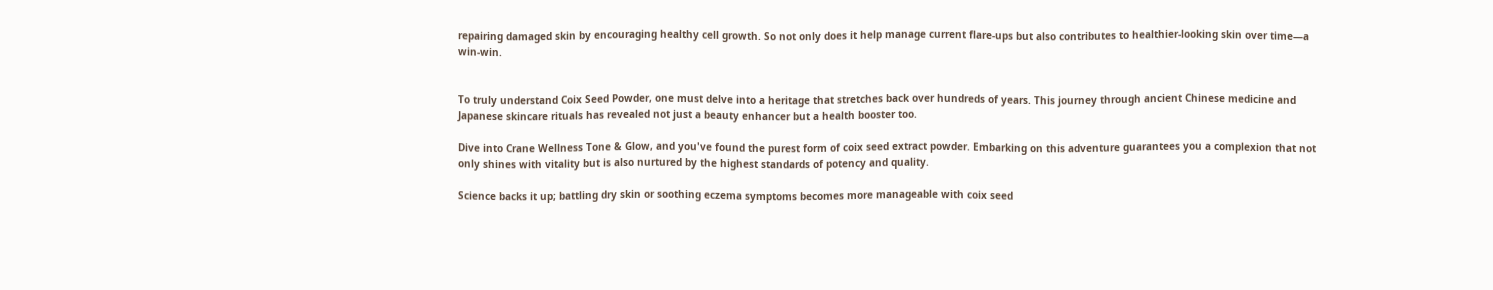repairing damaged skin by encouraging healthy cell growth. So not only does it help manage current flare-ups but also contributes to healthier-looking skin over time—a win-win.


To truly understand Coix Seed Powder, one must delve into a heritage that stretches back over hundreds of years. This journey through ancient Chinese medicine and Japanese skincare rituals has revealed not just a beauty enhancer but a health booster too.

Dive into Crane Wellness Tone & Glow, and you've found the purest form of coix seed extract powder. Embarking on this adventure guarantees you a complexion that not only shines with vitality but is also nurtured by the highest standards of potency and quality.

Science backs it up; battling dry skin or soothing eczema symptoms becomes more manageable with coix seed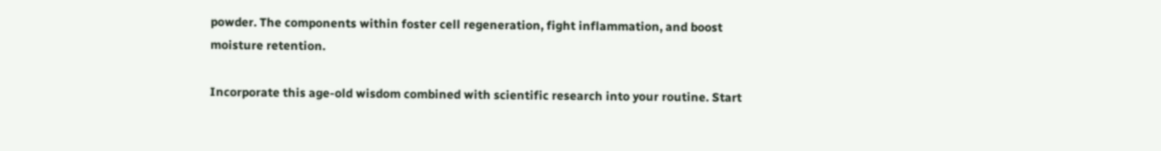powder. The components within foster cell regeneration, fight inflammation, and boost moisture retention.

Incorporate this age-old wisdom combined with scientific research into your routine. Start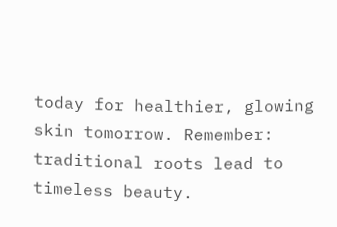today for healthier, glowing skin tomorrow. Remember: traditional roots lead to timeless beauty.